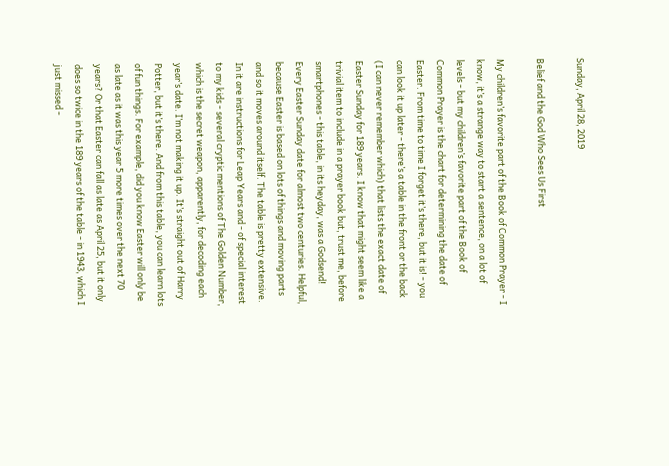Sunday, April 28, 2019

Belief and the God Who Sees Us First

My children’s favorite part of the Book of Common Prayer - I know, it’s a strange way to start a sentence, on a lot of levels - but my children’s favorite part of the Book of Common Prayer is the chart for determining the date of Easter. From time to time I forget it’s there, but it is! - you can look it up later - there’s a table in the front or the back (I can never remember which) that lists the exact date of Easter Sunday for 189 years. I know that might seem like a trivial item to include in a prayer book but, trust me, before smartphones - this table, in its heyday, was a Godsend! Every Easter Sunday date for almost two centuries. Helpful, because Easter is based on lots of things and moving parts and so it moves around itself. The table is pretty extensive. In it are instructions for Leap Years and - of special interest to my kids - several cryptic mentions of The Golden Number, which is the secret weapon, apparently, for decoding each year’s date. I’m not making it up. It’s straight out of Harry Potter, but it’s there. And from this table, you can learn lots of fun things. For example, did you know Easter will only be as late as it was this year 5 more times over the next 70 years? Or that Easter can fall as late as April 25, but it only does so twice in the 189 years of the table - in 1943, which I just missed -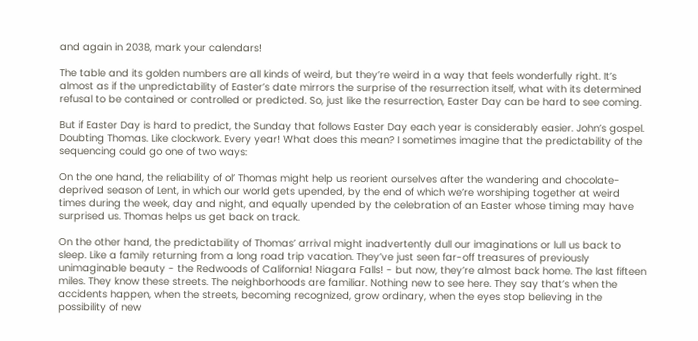and again in 2038, mark your calendars!

The table and its golden numbers are all kinds of weird, but they’re weird in a way that feels wonderfully right. It’s almost as if the unpredictability of Easter’s date mirrors the surprise of the resurrection itself, what with its determined refusal to be contained or controlled or predicted. So, just like the resurrection, Easter Day can be hard to see coming.

But if Easter Day is hard to predict, the Sunday that follows Easter Day each year is considerably easier. John’s gospel. Doubting Thomas. Like clockwork. Every year! What does this mean? I sometimes imagine that the predictability of the sequencing could go one of two ways:

On the one hand, the reliability of ol’ Thomas might help us reorient ourselves after the wandering and chocolate-deprived season of Lent, in which our world gets upended, by the end of which we’re worshiping together at weird times during the week, day and night, and equally upended by the celebration of an Easter whose timing may have surprised us. Thomas helps us get back on track.

On the other hand, the predictability of Thomas’ arrival might inadvertently dull our imaginations or lull us back to sleep. Like a family returning from a long road trip vacation. They’ve just seen far-off treasures of previously unimaginable beauty - the Redwoods of California! Niagara Falls! - but now, they’re almost back home. The last fifteen miles. They know these streets. The neighborhoods are familiar. Nothing new to see here. They say that’s when the accidents happen, when the streets, becoming recognized, grow ordinary, when the eyes stop believing in the possibility of new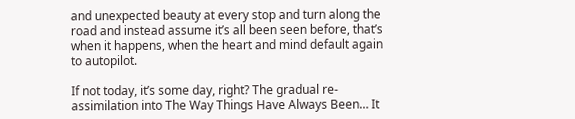and unexpected beauty at every stop and turn along the road and instead assume it’s all been seen before, that’s when it happens, when the heart and mind default again to autopilot.

If not today, it’s some day, right? The gradual re-assimilation into The Way Things Have Always Been… It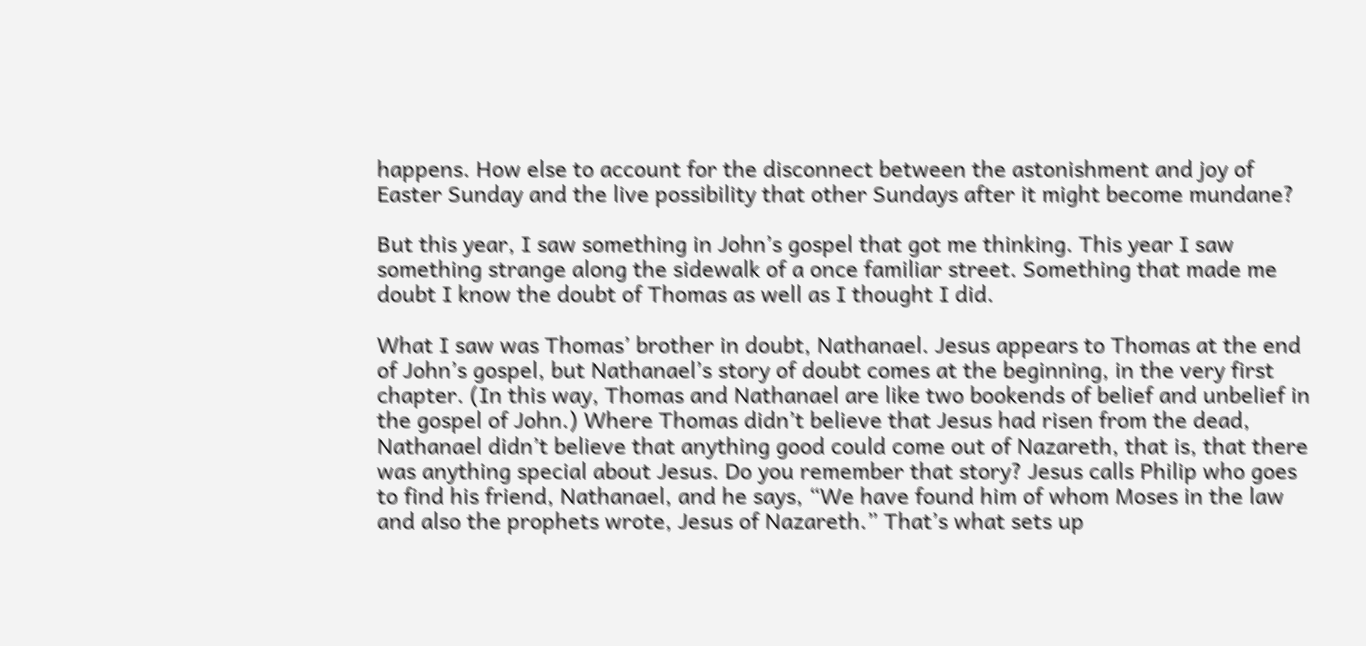happens. How else to account for the disconnect between the astonishment and joy of Easter Sunday and the live possibility that other Sundays after it might become mundane?

But this year, I saw something in John’s gospel that got me thinking. This year I saw something strange along the sidewalk of a once familiar street. Something that made me doubt I know the doubt of Thomas as well as I thought I did.

What I saw was Thomas’ brother in doubt, Nathanael. Jesus appears to Thomas at the end of John’s gospel, but Nathanael’s story of doubt comes at the beginning, in the very first chapter. (In this way, Thomas and Nathanael are like two bookends of belief and unbelief in the gospel of John.) Where Thomas didn’t believe that Jesus had risen from the dead, Nathanael didn’t believe that anything good could come out of Nazareth, that is, that there was anything special about Jesus. Do you remember that story? Jesus calls Philip who goes to find his friend, Nathanael, and he says, “We have found him of whom Moses in the law and also the prophets wrote, Jesus of Nazareth.” That’s what sets up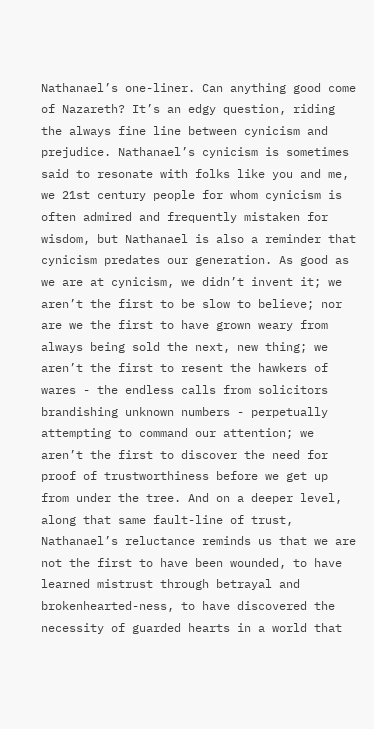Nathanael’s one-liner. Can anything good come of Nazareth? It’s an edgy question, riding the always fine line between cynicism and prejudice. Nathanael’s cynicism is sometimes said to resonate with folks like you and me, we 21st century people for whom cynicism is often admired and frequently mistaken for wisdom, but Nathanael is also a reminder that cynicism predates our generation. As good as we are at cynicism, we didn’t invent it; we aren’t the first to be slow to believe; nor are we the first to have grown weary from always being sold the next, new thing; we aren’t the first to resent the hawkers of wares - the endless calls from solicitors brandishing unknown numbers - perpetually attempting to command our attention; we aren’t the first to discover the need for proof of trustworthiness before we get up from under the tree. And on a deeper level, along that same fault-line of trust, Nathanael’s reluctance reminds us that we are not the first to have been wounded, to have learned mistrust through betrayal and brokenhearted-ness, to have discovered the necessity of guarded hearts in a world that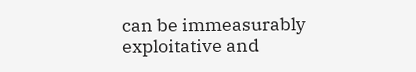can be immeasurably exploitative and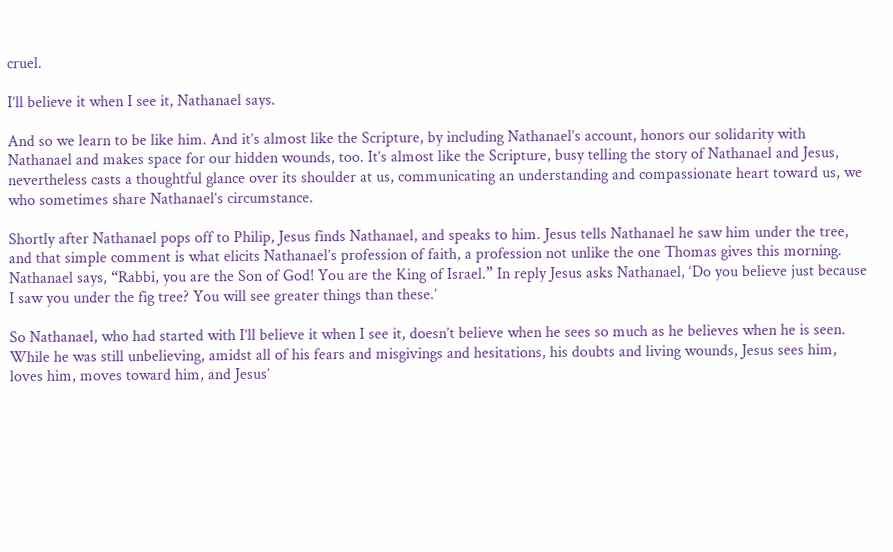cruel.

I’ll believe it when I see it, Nathanael says.

And so we learn to be like him. And it’s almost like the Scripture, by including Nathanael’s account, honors our solidarity with Nathanael and makes space for our hidden wounds, too. It’s almost like the Scripture, busy telling the story of Nathanael and Jesus, nevertheless casts a thoughtful glance over its shoulder at us, communicating an understanding and compassionate heart toward us, we who sometimes share Nathanael’s circumstance.

Shortly after Nathanael pops off to Philip, Jesus finds Nathanael, and speaks to him. Jesus tells Nathanael he saw him under the tree, and that simple comment is what elicits Nathanael’s profession of faith, a profession not unlike the one Thomas gives this morning. Nathanael says, “Rabbi, you are the Son of God! You are the King of Israel.” In reply Jesus asks Nathanael, ‘Do you believe just because I saw you under the fig tree? You will see greater things than these.’

So Nathanael, who had started with I’ll believe it when I see it, doesn’t believe when he sees so much as he believes when he is seen. While he was still unbelieving, amidst all of his fears and misgivings and hesitations, his doubts and living wounds, Jesus sees him, loves him, moves toward him, and Jesus’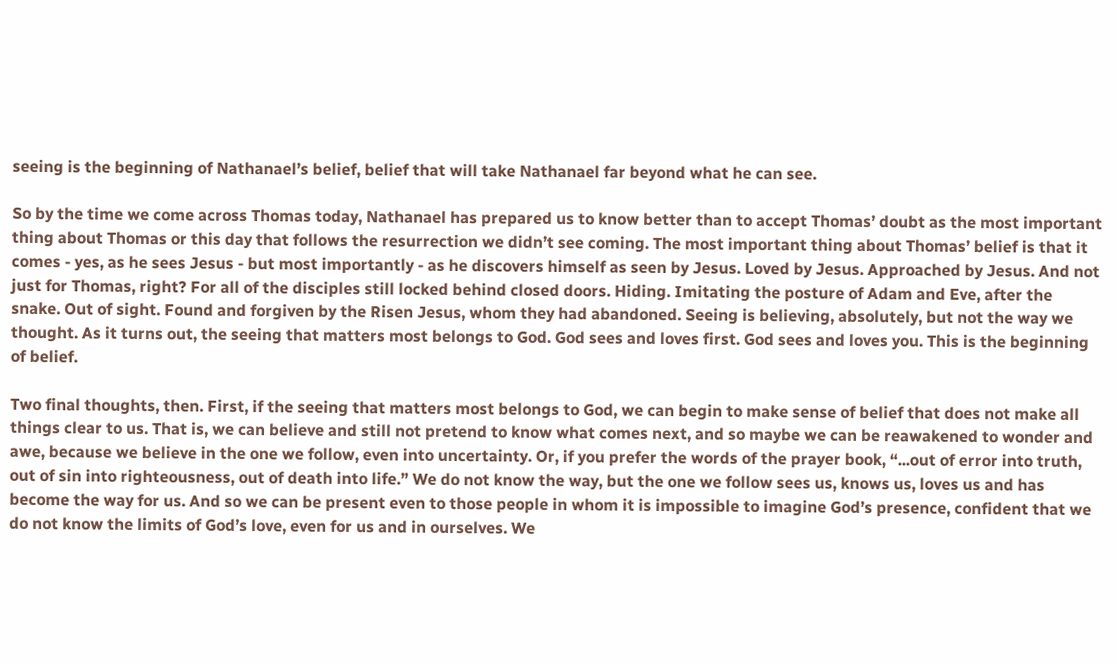seeing is the beginning of Nathanael’s belief, belief that will take Nathanael far beyond what he can see.

So by the time we come across Thomas today, Nathanael has prepared us to know better than to accept Thomas’ doubt as the most important thing about Thomas or this day that follows the resurrection we didn’t see coming. The most important thing about Thomas’ belief is that it comes - yes, as he sees Jesus - but most importantly - as he discovers himself as seen by Jesus. Loved by Jesus. Approached by Jesus. And not just for Thomas, right? For all of the disciples still locked behind closed doors. Hiding. Imitating the posture of Adam and Eve, after the snake. Out of sight. Found and forgiven by the Risen Jesus, whom they had abandoned. Seeing is believing, absolutely, but not the way we thought. As it turns out, the seeing that matters most belongs to God. God sees and loves first. God sees and loves you. This is the beginning of belief.

Two final thoughts, then. First, if the seeing that matters most belongs to God, we can begin to make sense of belief that does not make all things clear to us. That is, we can believe and still not pretend to know what comes next, and so maybe we can be reawakened to wonder and awe, because we believe in the one we follow, even into uncertainty. Or, if you prefer the words of the prayer book, “...out of error into truth, out of sin into righteousness, out of death into life.” We do not know the way, but the one we follow sees us, knows us, loves us and has become the way for us. And so we can be present even to those people in whom it is impossible to imagine God’s presence, confident that we do not know the limits of God’s love, even for us and in ourselves. We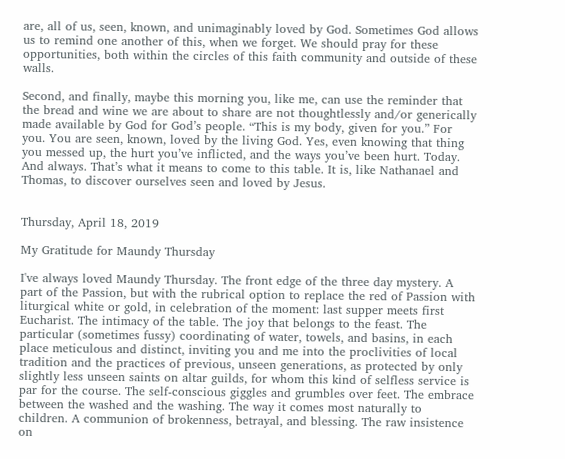are, all of us, seen, known, and unimaginably loved by God. Sometimes God allows us to remind one another of this, when we forget. We should pray for these opportunities, both within the circles of this faith community and outside of these walls.

Second, and finally, maybe this morning you, like me, can use the reminder that the bread and wine we are about to share are not thoughtlessly and/or generically made available by God for God’s people. “This is my body, given for you.” For you. You are seen, known, loved by the living God. Yes, even knowing that thing you messed up, the hurt you’ve inflicted, and the ways you’ve been hurt. Today. And always. That’s what it means to come to this table. It is, like Nathanael and Thomas, to discover ourselves seen and loved by Jesus.


Thursday, April 18, 2019

My Gratitude for Maundy Thursday

I've always loved Maundy Thursday. The front edge of the three day mystery. A part of the Passion, but with the rubrical option to replace the red of Passion with liturgical white or gold, in celebration of the moment: last supper meets first Eucharist. The intimacy of the table. The joy that belongs to the feast. The particular (sometimes fussy) coordinating of water, towels, and basins, in each place meticulous and distinct, inviting you and me into the proclivities of local tradition and the practices of previous, unseen generations, as protected by only slightly less unseen saints on altar guilds, for whom this kind of selfless service is par for the course. The self-conscious giggles and grumbles over feet. The embrace between the washed and the washing. The way it comes most naturally to children. A communion of brokenness, betrayal, and blessing. The raw insistence on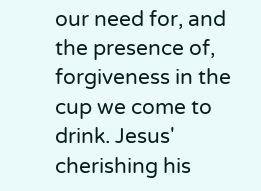our need for, and the presence of, forgiveness in the cup we come to drink. Jesus' cherishing his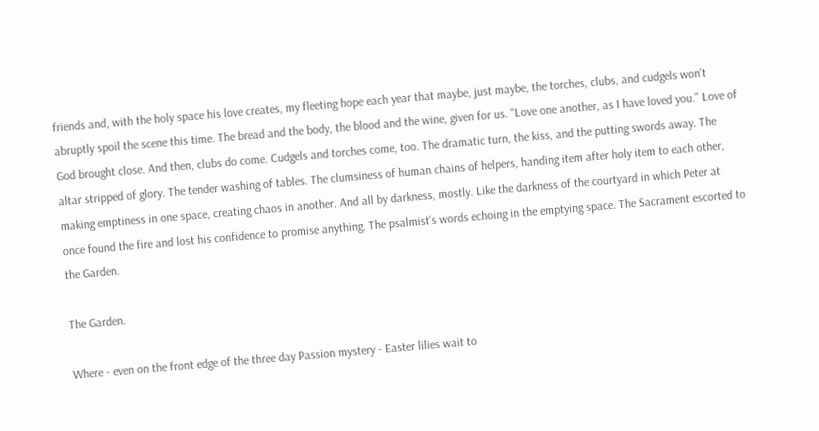friends and, with the holy space his love creates, my fleeting hope each year that maybe, just maybe, the torches, clubs, and cudgels won't abruptly spoil the scene this time. The bread and the body, the blood and the wine, given for us. "Love one another, as I have loved you." Love of God brought close. And then, clubs do come. Cudgels and torches come, too. The dramatic turn, the kiss, and the putting swords away. The altar stripped of glory. The tender washing of tables. The clumsiness of human chains of helpers, handing item after holy item to each other, making emptiness in one space, creating chaos in another. And all by darkness, mostly. Like the darkness of the courtyard in which Peter at once found the fire and lost his confidence to promise anything. The psalmist's words echoing in the emptying space. The Sacrament escorted to the Garden.

The Garden.

Where - even on the front edge of the three day Passion mystery - Easter lilies wait to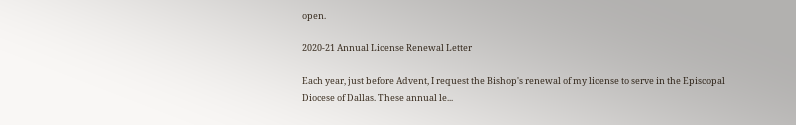open.

2020-21 Annual License Renewal Letter

Each year, just before Advent, I request the Bishop's renewal of my license to serve in the Episcopal Diocese of Dallas. These annual le...